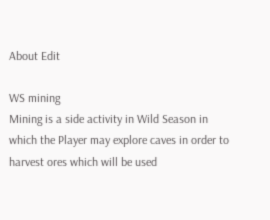About Edit

WS mining
Mining is a side activity in Wild Season in which the Player may explore caves in order to harvest ores which will be used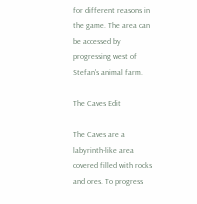for different reasons in the game. The area can be accessed by progressing west of Stefan's animal farm.

The Caves Edit

The Caves are a labyrinth-like area covered filled with rocks and ores. To progress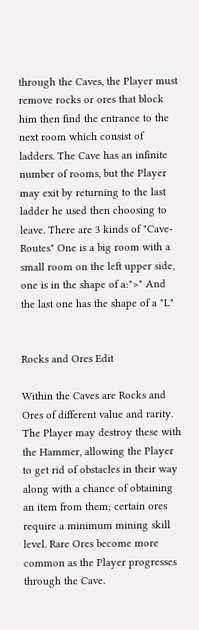through the Caves, the Player must remove rocks or ores that block him then find the entrance to the next room which consist of ladders. The Cave has an infinite number of rooms, but the Player may exit by returning to the last ladder he used then choosing to leave. There are 3 kinds of "Cave-Routes" One is a big room with a small room on the left upper side, one is in the shape of a:">" And the last one has the shape of a "L"


Rocks and Ores Edit

Within the Caves are Rocks and Ores of different value and rarity. The Player may destroy these with the Hammer, allowing the Player to get rid of obstacles in their way along with a chance of obtaining an item from them; certain ores require a minimum mining skill level. Rare Ores become more common as the Player progresses through the Cave.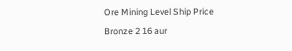Ore Mining Level Ship Price
Bronze 2 16 aur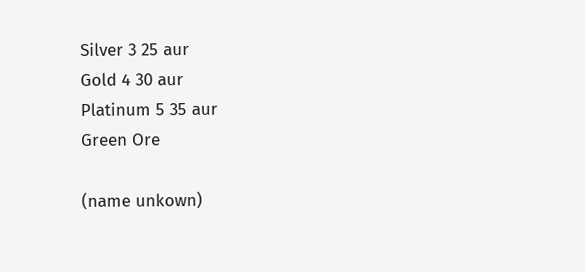Silver 3 25 aur
Gold 4 30 aur
Platinum 5 35 aur
Green Ore

(name unkown)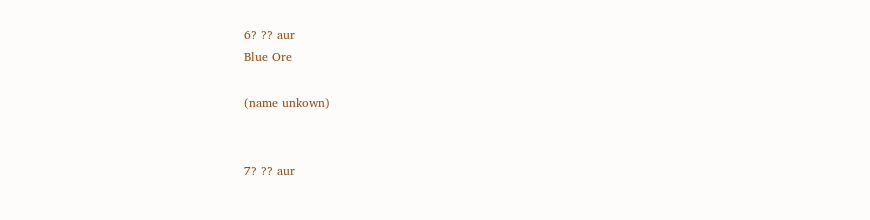6? ?? aur
Blue Ore

(name unkown)


7? ?? aur